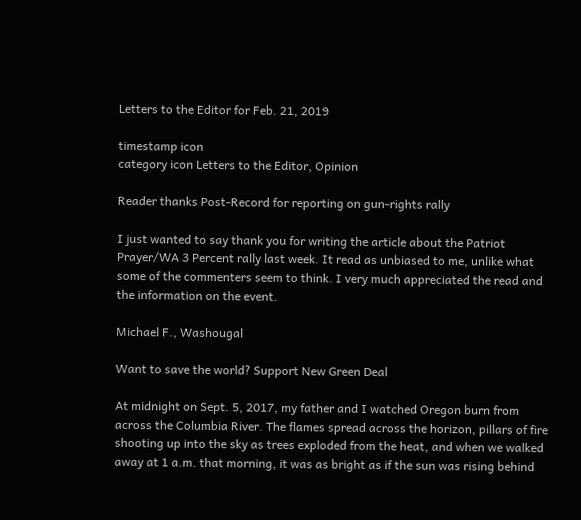Letters to the Editor for Feb. 21, 2019

timestamp icon
category icon Letters to the Editor, Opinion

Reader thanks Post-Record for reporting on gun-rights rally

I just wanted to say thank you for writing the article about the Patriot Prayer/WA 3 Percent rally last week. It read as unbiased to me, unlike what some of the commenters seem to think. I very much appreciated the read and the information on the event.

Michael F., Washougal

Want to save the world? Support New Green Deal

At midnight on Sept. 5, 2017, my father and I watched Oregon burn from across the Columbia River. The flames spread across the horizon, pillars of fire shooting up into the sky as trees exploded from the heat, and when we walked away at 1 a.m. that morning, it was as bright as if the sun was rising behind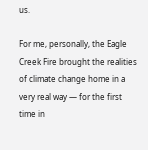us.

For me, personally, the Eagle Creek Fire brought the realities of climate change home in a very real way — for the first time in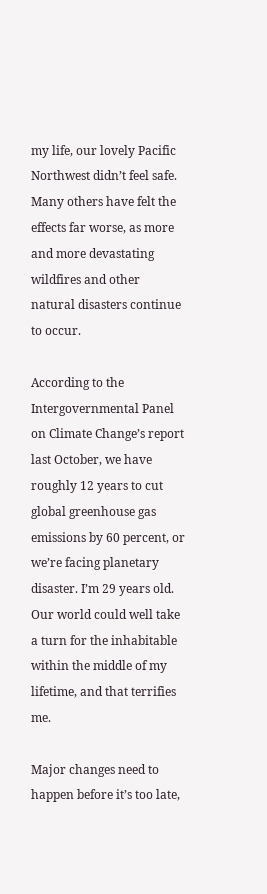my life, our lovely Pacific Northwest didn’t feel safe. Many others have felt the effects far worse, as more and more devastating wildfires and other natural disasters continue to occur.

According to the Intergovernmental Panel on Climate Change’s report last October, we have roughly 12 years to cut global greenhouse gas emissions by 60 percent, or we’re facing planetary disaster. I’m 29 years old. Our world could well take a turn for the inhabitable within the middle of my lifetime, and that terrifies me.

Major changes need to happen before it’s too late,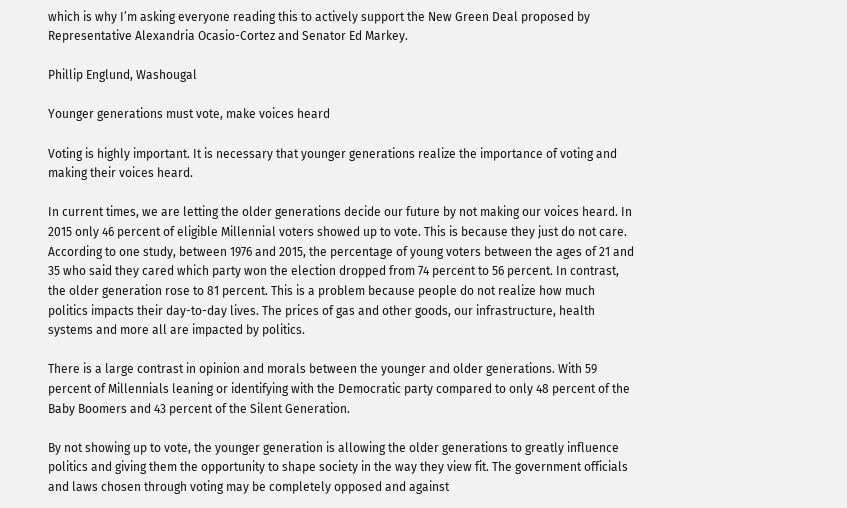which is why I’m asking everyone reading this to actively support the New Green Deal proposed by Representative Alexandria Ocasio-Cortez and Senator Ed Markey.

Phillip Englund, Washougal

Younger generations must vote, make voices heard

Voting is highly important. It is necessary that younger generations realize the importance of voting and making their voices heard.

In current times, we are letting the older generations decide our future by not making our voices heard. In 2015 only 46 percent of eligible Millennial voters showed up to vote. This is because they just do not care. According to one study, between 1976 and 2015, the percentage of young voters between the ages of 21 and 35 who said they cared which party won the election dropped from 74 percent to 56 percent. In contrast, the older generation rose to 81 percent. This is a problem because people do not realize how much politics impacts their day-to-day lives. The prices of gas and other goods, our infrastructure, health systems and more all are impacted by politics.

There is a large contrast in opinion and morals between the younger and older generations. With 59 percent of Millennials leaning or identifying with the Democratic party compared to only 48 percent of the Baby Boomers and 43 percent of the Silent Generation.

By not showing up to vote, the younger generation is allowing the older generations to greatly influence politics and giving them the opportunity to shape society in the way they view fit. The government officials and laws chosen through voting may be completely opposed and against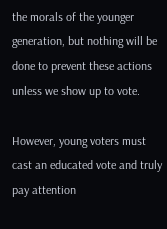the morals of the younger generation, but nothing will be done to prevent these actions unless we show up to vote.

However, young voters must cast an educated vote and truly pay attention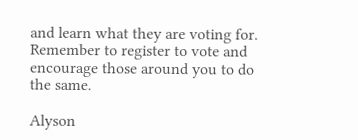and learn what they are voting for. Remember to register to vote and encourage those around you to do the same.

Alyson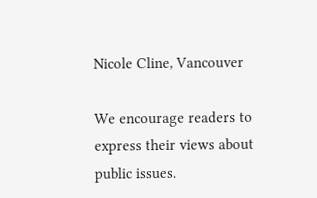Nicole Cline, Vancouver

We encourage readers to express their views about public issues.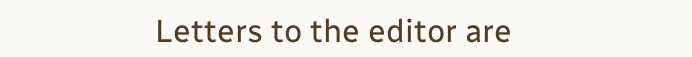Letters to the editor are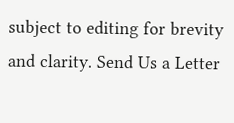subject to editing for brevity and clarity. Send Us a Letter